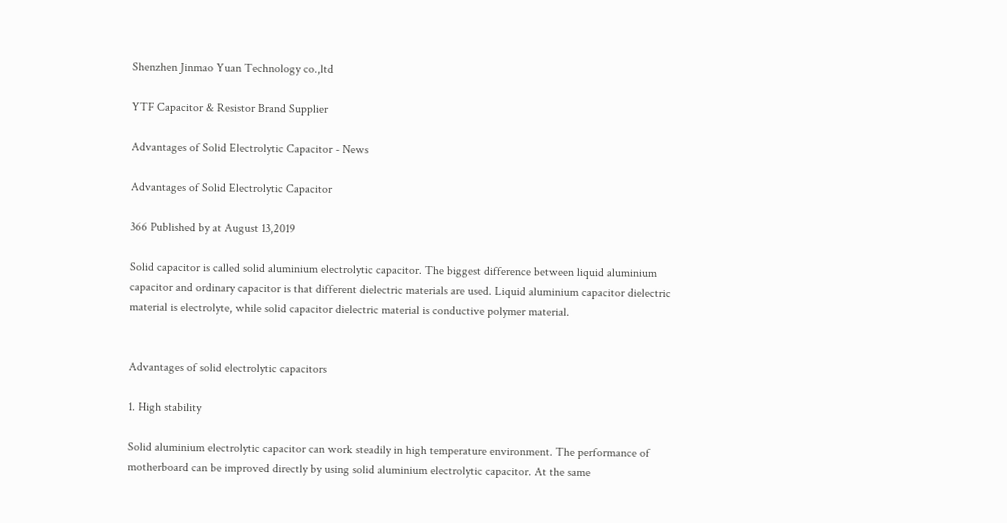Shenzhen Jinmao Yuan Technology co.,ltd

YTF Capacitor & Resistor Brand Supplier

Advantages of Solid Electrolytic Capacitor - News

Advantages of Solid Electrolytic Capacitor

366 Published by at August 13,2019

Solid capacitor is called solid aluminium electrolytic capacitor. The biggest difference between liquid aluminium capacitor and ordinary capacitor is that different dielectric materials are used. Liquid aluminium capacitor dielectric material is electrolyte, while solid capacitor dielectric material is conductive polymer material.


Advantages of solid electrolytic capacitors

1. High stability

Solid aluminium electrolytic capacitor can work steadily in high temperature environment. The performance of motherboard can be improved directly by using solid aluminium electrolytic capacitor. At the same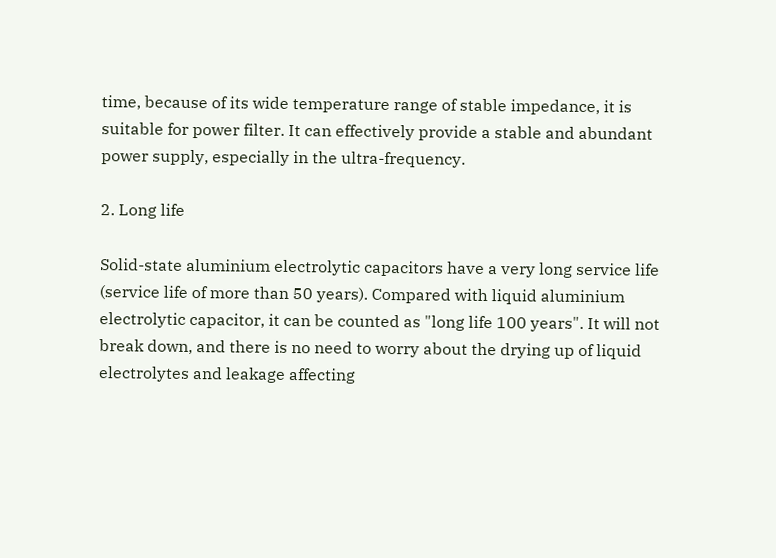time, because of its wide temperature range of stable impedance, it is suitable for power filter. It can effectively provide a stable and abundant power supply, especially in the ultra-frequency.

2. Long life

Solid-state aluminium electrolytic capacitors have a very long service life (service life of more than 50 years). Compared with liquid aluminium electrolytic capacitor, it can be counted as "long life 100 years". It will not break down, and there is no need to worry about the drying up of liquid electrolytes and leakage affecting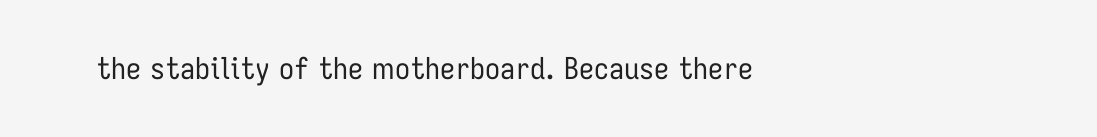the stability of the motherboard. Because there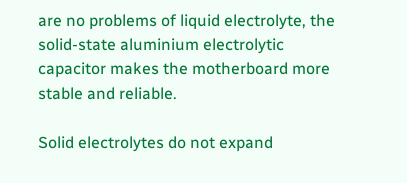are no problems of liquid electrolyte, the solid-state aluminium electrolytic capacitor makes the motherboard more stable and reliable.

Solid electrolytes do not expand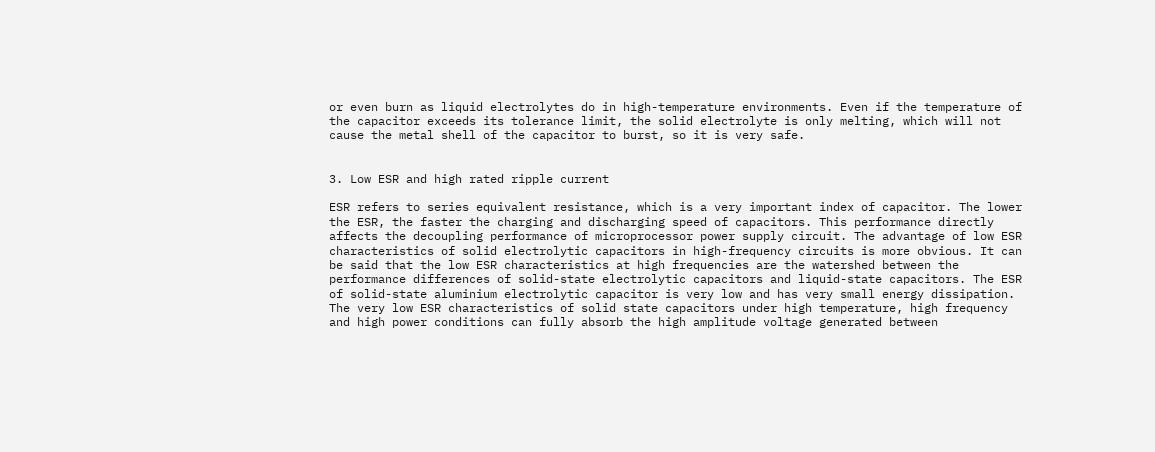or even burn as liquid electrolytes do in high-temperature environments. Even if the temperature of the capacitor exceeds its tolerance limit, the solid electrolyte is only melting, which will not cause the metal shell of the capacitor to burst, so it is very safe.


3. Low ESR and high rated ripple current

ESR refers to series equivalent resistance, which is a very important index of capacitor. The lower the ESR, the faster the charging and discharging speed of capacitors. This performance directly affects the decoupling performance of microprocessor power supply circuit. The advantage of low ESR characteristics of solid electrolytic capacitors in high-frequency circuits is more obvious. It can be said that the low ESR characteristics at high frequencies are the watershed between the performance differences of solid-state electrolytic capacitors and liquid-state capacitors. The ESR of solid-state aluminium electrolytic capacitor is very low and has very small energy dissipation. The very low ESR characteristics of solid state capacitors under high temperature, high frequency and high power conditions can fully absorb the high amplitude voltage generated between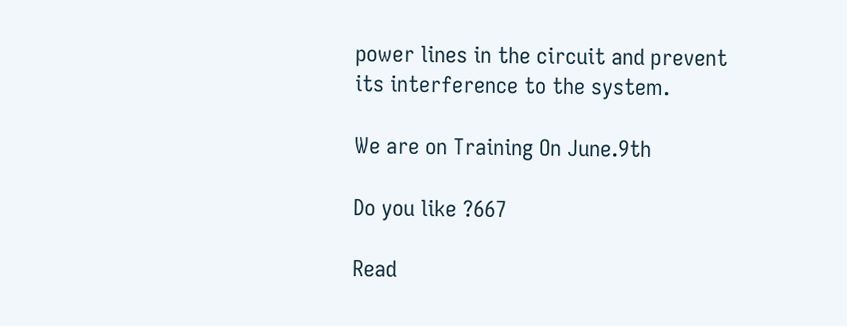power lines in the circuit and prevent its interference to the system.

We are on Training On June.9th

Do you like ?667

Read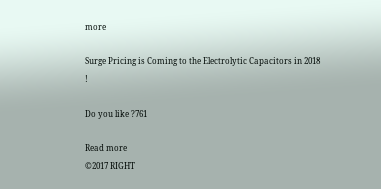more

Surge Pricing is Coming to the Electrolytic Capacitors in 2018 !

Do you like ?761

Read more
©2017 RIGHT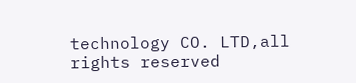technology CO. LTD,all rights reserved